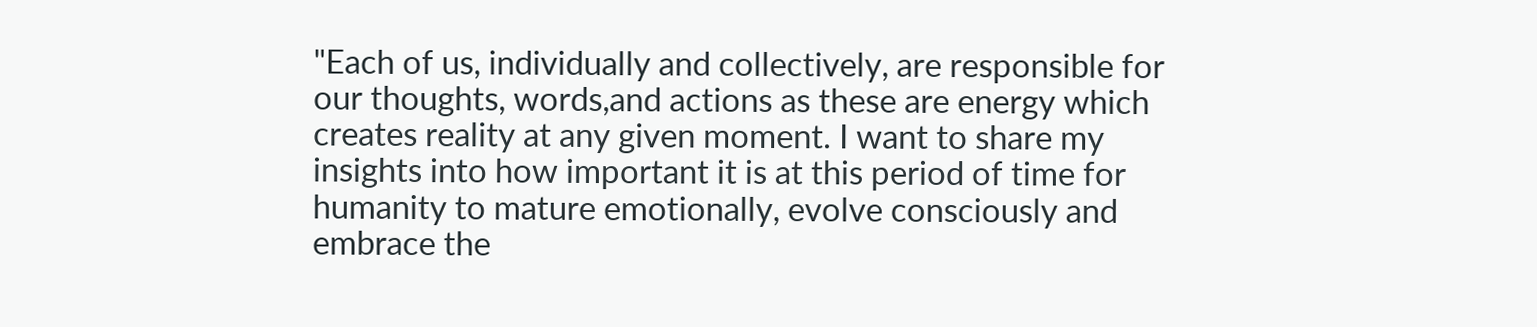"Each of us, individually and collectively, are responsible for our thoughts, words,and actions as these are energy which creates reality at any given moment. I want to share my insights into how important it is at this period of time for humanity to mature emotionally, evolve consciously and embrace the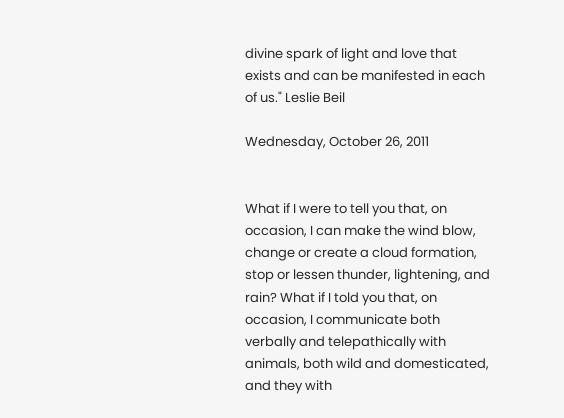divine spark of light and love that exists and can be manifested in each of us." Leslie Beil

Wednesday, October 26, 2011


What if I were to tell you that, on occasion, I can make the wind blow, change or create a cloud formation, stop or lessen thunder, lightening, and rain? What if I told you that, on occasion, I communicate both verbally and telepathically with animals, both wild and domesticated, and they with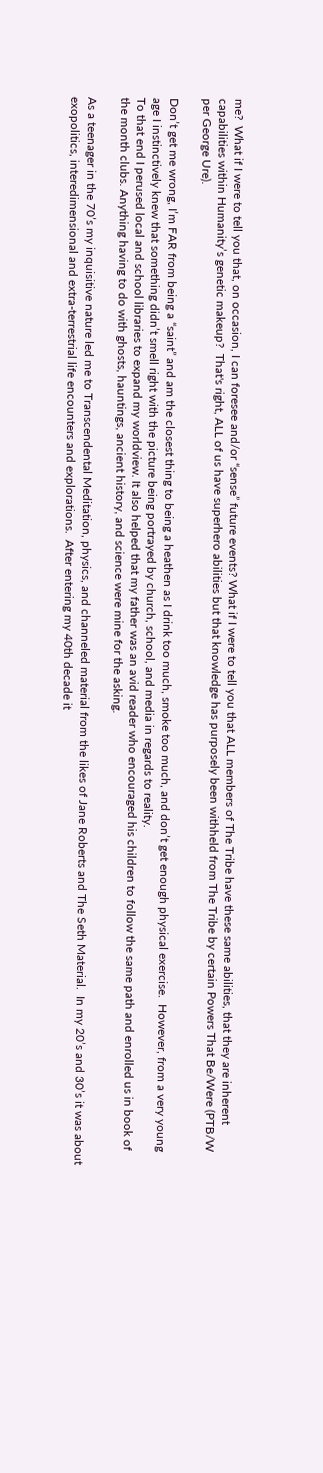me?  What if I were to tell you that, on occasion, I can foresee and/or “sense” future events? What if I were to tell you that ALL members of The Tribe have these same abilities, that they are inherent capabilities within Humanity’s genetic makeup?  That's right, ALL of us have superhero abilities but that knowledge has purposely been withheld from The Tribe by certain Powers That Be/Were (PTB/W per George Ure).

Don’t get me wrong, I’m FAR from being a “saint” and am the closest thing to being a heathen as I drink too much, smoke too much, and don’t get enough physical exercise.  However, from a very young age I instinctively knew that something didn’t smell right with the picture being portrayed by church, school, and media in regards to reality.
To that end I perused local and school libraries to expand my worldview. It also helped that my father was an avid reader who encouraged his children to follow the same path and enrolled us in book of the month clubs. Anything having to do with ghosts, hauntings, ancient history, and science were mine for the asking.

As a teenager in the 70’s my inquisitive nature led me to Transcendental Meditation, physics, and channeled material from the likes of Jane Roberts and The Seth Material.  In my 20’s and 30’s it was about exopolitics, interedimensional and extra-terrestrial life encounters and explorations.  After entering my 40th decade it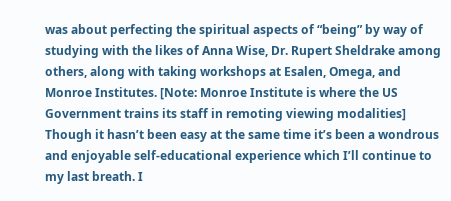was about perfecting the spiritual aspects of “being” by way of studying with the likes of Anna Wise, Dr. Rupert Sheldrake among others, along with taking workshops at Esalen, Omega, and Monroe Institutes. [Note: Monroe Institute is where the US Government trains its staff in remoting viewing modalities]
Though it hasn’t been easy at the same time it’s been a wondrous and enjoyable self-educational experience which I’ll continue to my last breath. I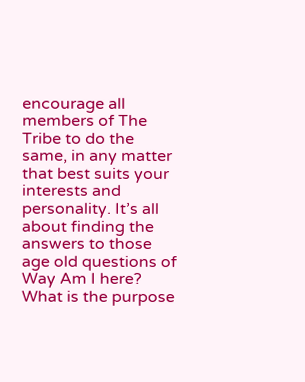encourage all members of The Tribe to do the same, in any matter that best suits your interests and personality. It’s all about finding the answers to those age old questions of Way Am I here? What is the purpose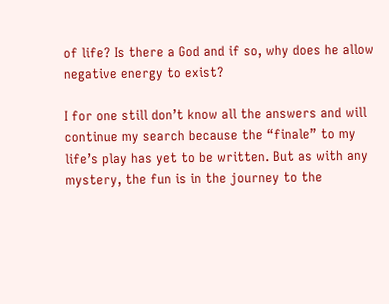of life? Is there a God and if so, why does he allow negative energy to exist?

I for one still don’t know all the answers and will continue my search because the “finale” to my life’s play has yet to be written. But as with any mystery, the fun is in the journey to the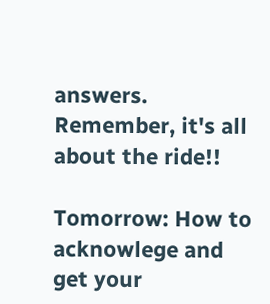answers. Remember, it's all about the ride!!

Tomorrow: How to acknowlege and get your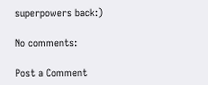superpowers back:)

No comments:

Post a Comment